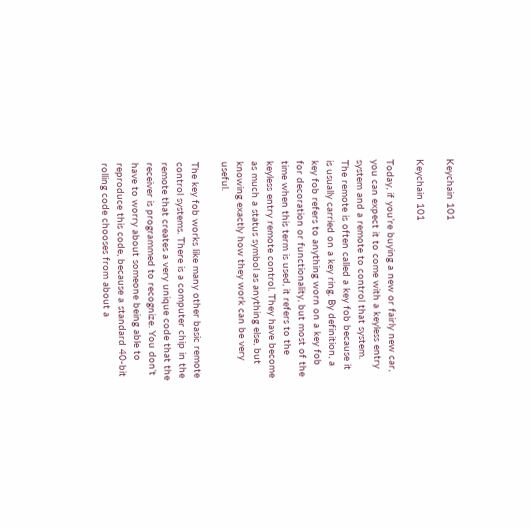Keychain 101

Keychain 101

Today, if you’re buying a new or fairly new car, you can expect it to come with a keyless entry system and a remote to control that system. The remote is often called a key fob because it is usually carried on a key ring. By definition, a key fob refers to anything worn on a key fob for decoration or functionality, but most of the time when this term is used, it refers to the keyless entry remote control. They have become as much a status symbol as anything else, but knowing exactly how they work can be very useful.

The key fob works like many other basic remote control systems. There is a computer chip in the remote that creates a very unique code that the receiver is programmed to recognize. You don’t have to worry about someone being able to reproduce this code, because a standard 40-bit rolling code chooses from about a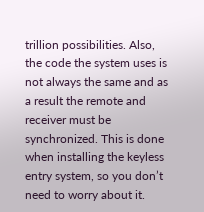trillion possibilities. Also, the code the system uses is not always the same and as a result the remote and receiver must be synchronized. This is done when installing the keyless entry system, so you don’t need to worry about it.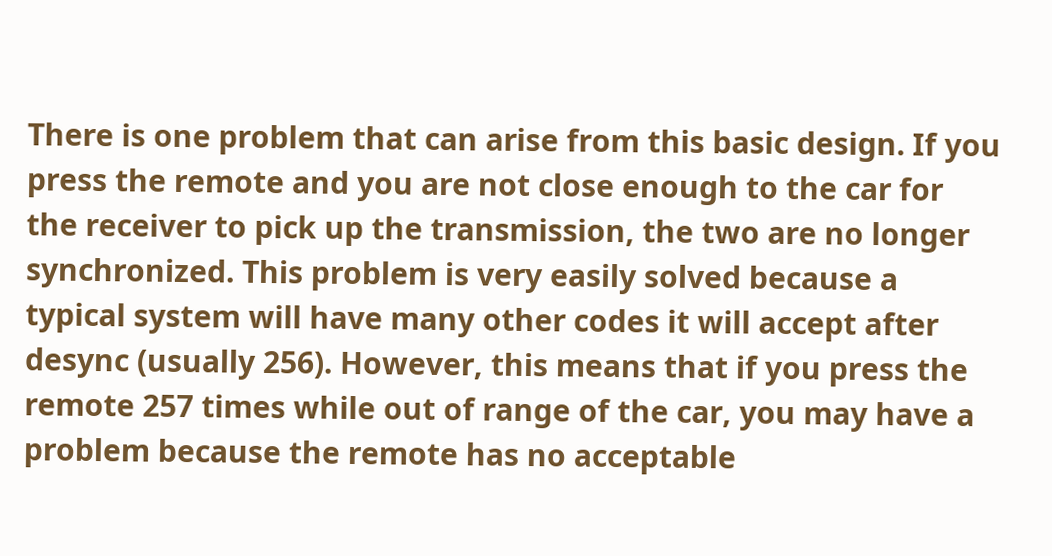There is one problem that can arise from this basic design. If you press the remote and you are not close enough to the car for the receiver to pick up the transmission, the two are no longer synchronized. This problem is very easily solved because a typical system will have many other codes it will accept after desync (usually 256). However, this means that if you press the remote 257 times while out of range of the car, you may have a problem because the remote has no acceptable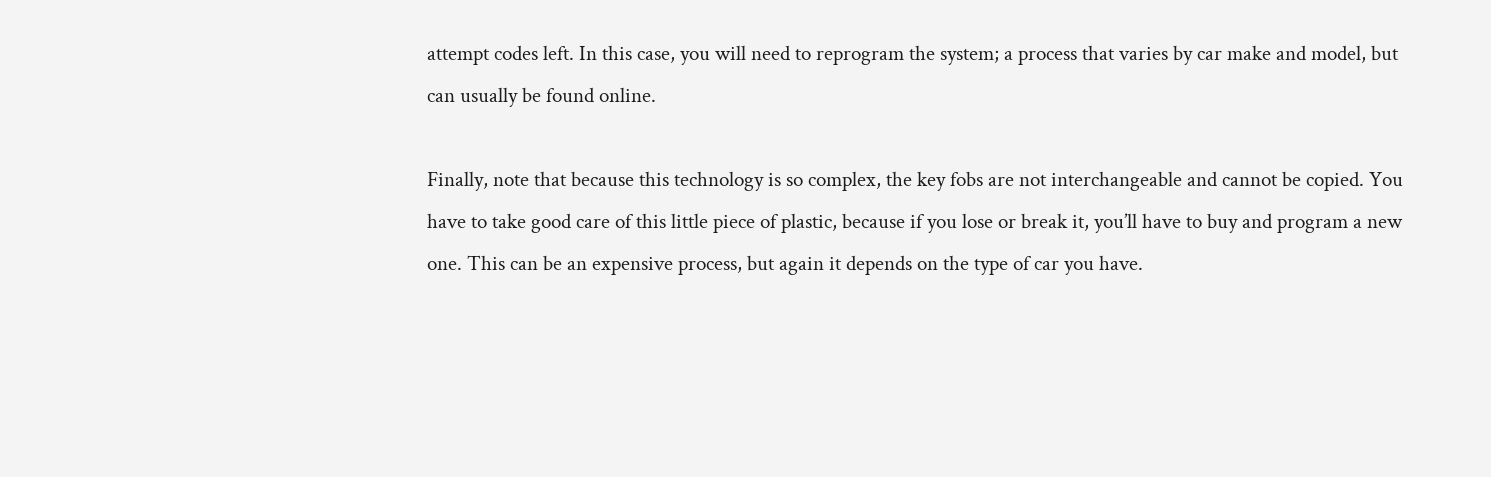attempt codes left. In this case, you will need to reprogram the system; a process that varies by car make and model, but can usually be found online.

Finally, note that because this technology is so complex, the key fobs are not interchangeable and cannot be copied. You have to take good care of this little piece of plastic, because if you lose or break it, you’ll have to buy and program a new one. This can be an expensive process, but again it depends on the type of car you have.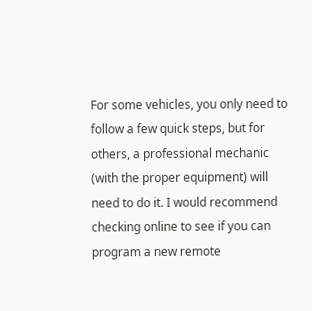For some vehicles, you only need to follow a few quick steps, but for others, a professional mechanic (with the proper equipment) will need to do it. I would recommend checking online to see if you can program a new remote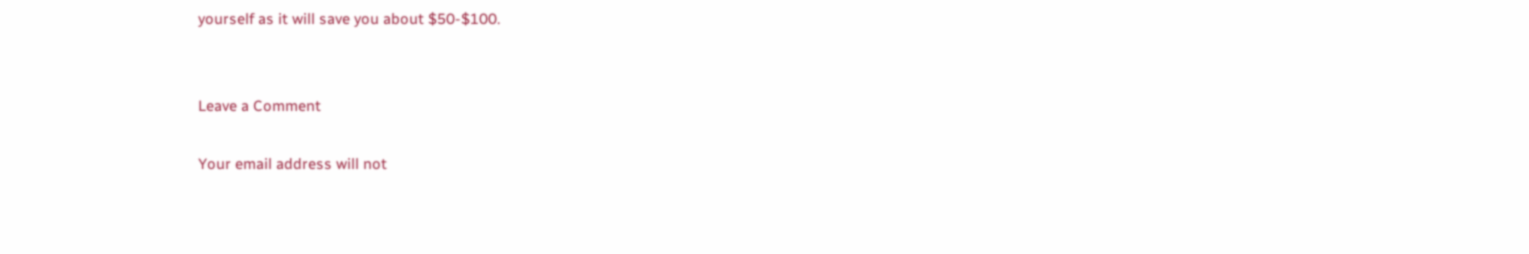yourself as it will save you about $50-$100.


Leave a Comment

Your email address will not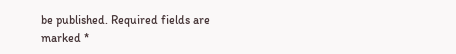be published. Required fields are marked *